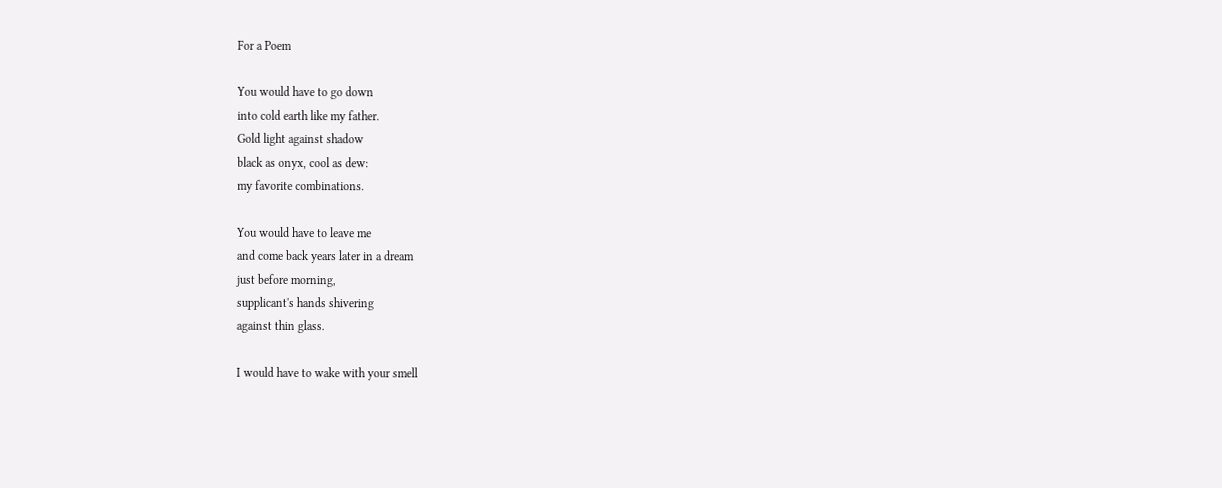For a Poem

You would have to go down
into cold earth like my father.
Gold light against shadow
black as onyx, cool as dew:
my favorite combinations.

You would have to leave me
and come back years later in a dream
just before morning,
supplicant's hands shivering
against thin glass.

I would have to wake with your smell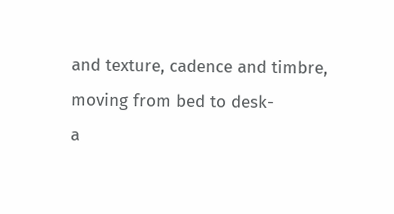and texture, cadence and timbre,
moving from bed to desk-
a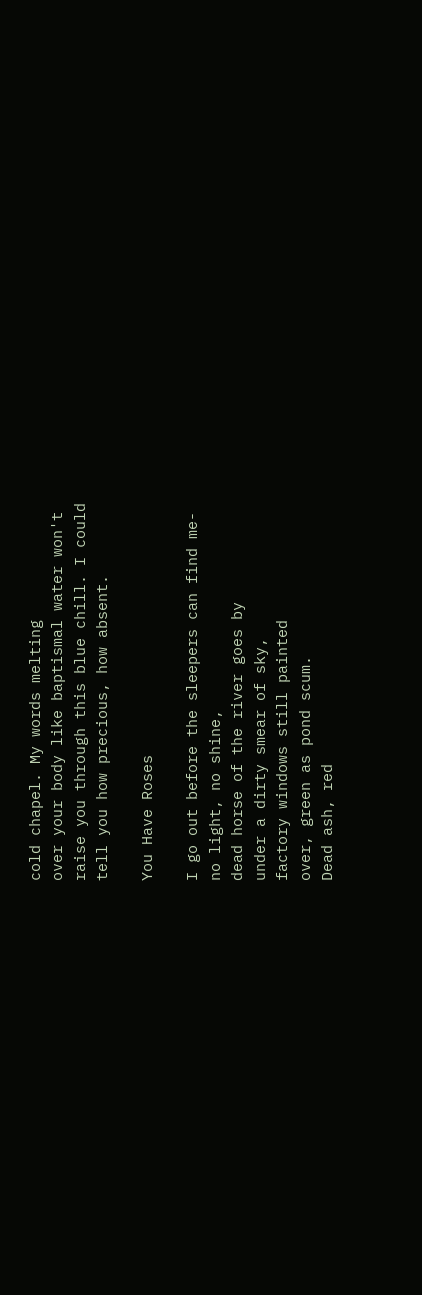cold chapel. My words melting
over your body like baptismal water won't
raise you through this blue chill. I could
tell you how precious, how absent.

You Have Roses

I go out before the sleepers can find me-
no light, no shine,
dead horse of the river goes by
under a dirty smear of sky,
factory windows still painted
over, green as pond scum.
Dead ash, red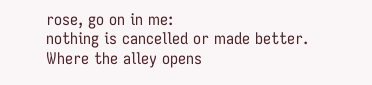rose, go on in me:
nothing is cancelled or made better.
Where the alley opens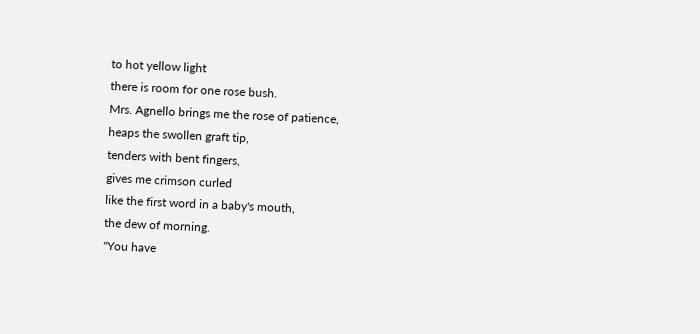to hot yellow light
there is room for one rose bush.
Mrs. Agnello brings me the rose of patience,
heaps the swollen graft tip,
tenders with bent fingers,
gives me crimson curled
like the first word in a baby's mouth,
the dew of morning.
"You have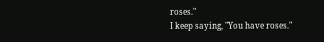roses."
I keep saying, "You have roses."